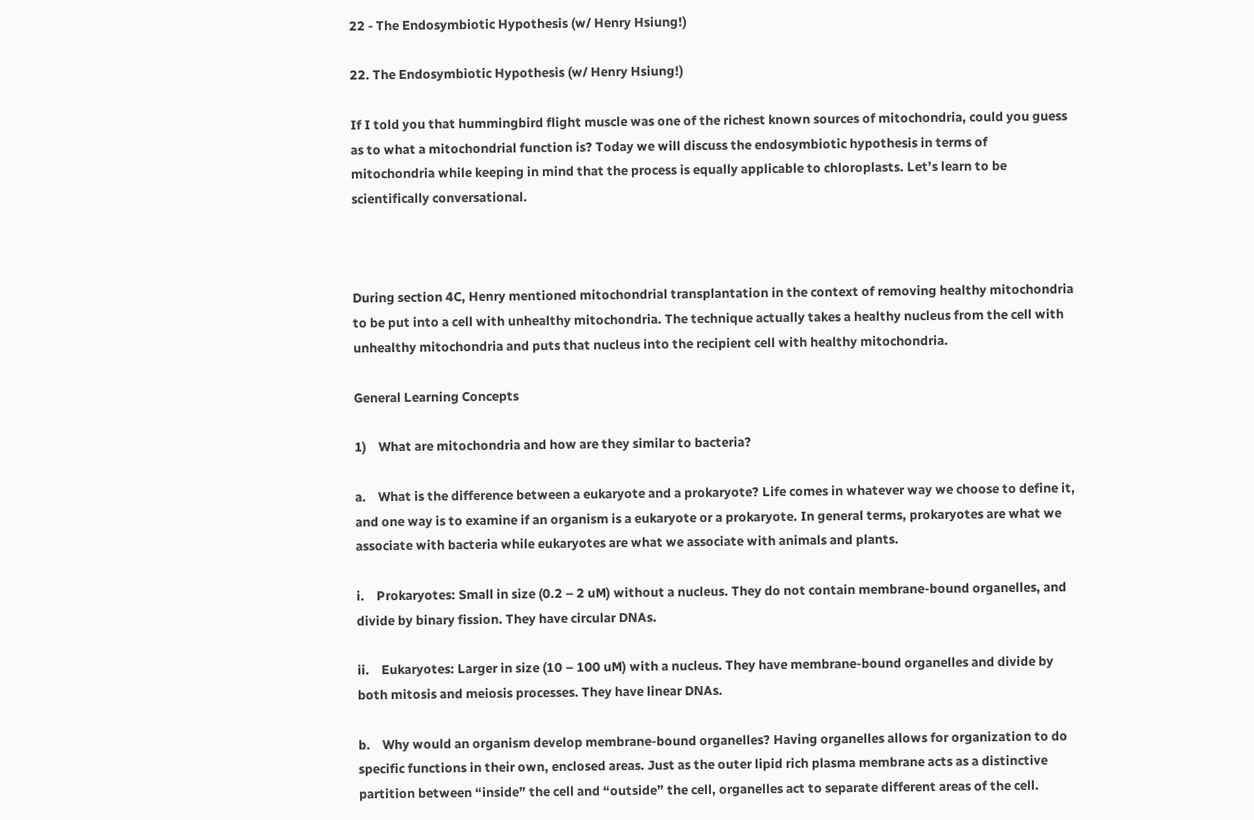22 - The Endosymbiotic Hypothesis (w/ Henry Hsiung!)

22. The Endosymbiotic Hypothesis (w/ Henry Hsiung!)

If I told you that hummingbird flight muscle was one of the richest known sources of mitochondria, could you guess as to what a mitochondrial function is? Today we will discuss the endosymbiotic hypothesis in terms of mitochondria while keeping in mind that the process is equally applicable to chloroplasts. Let’s learn to be scientifically conversational.



During section 4C, Henry mentioned mitochondrial transplantation in the context of removing healthy mitochondria to be put into a cell with unhealthy mitochondria. The technique actually takes a healthy nucleus from the cell with unhealthy mitochondria and puts that nucleus into the recipient cell with healthy mitochondria.

General Learning Concepts

1)    What are mitochondria and how are they similar to bacteria?

a.    What is the difference between a eukaryote and a prokaryote? Life comes in whatever way we choose to define it, and one way is to examine if an organism is a eukaryote or a prokaryote. In general terms, prokaryotes are what we associate with bacteria while eukaryotes are what we associate with animals and plants.

i.    Prokaryotes: Small in size (0.2 – 2 uM) without a nucleus. They do not contain membrane-bound organelles, and divide by binary fission. They have circular DNAs.

ii.    Eukaryotes: Larger in size (10 – 100 uM) with a nucleus. They have membrane-bound organelles and divide by both mitosis and meiosis processes. They have linear DNAs.

b.    Why would an organism develop membrane-bound organelles? Having organelles allows for organization to do specific functions in their own, enclosed areas. Just as the outer lipid rich plasma membrane acts as a distinctive partition between “inside” the cell and “outside” the cell, organelles act to separate different areas of the cell.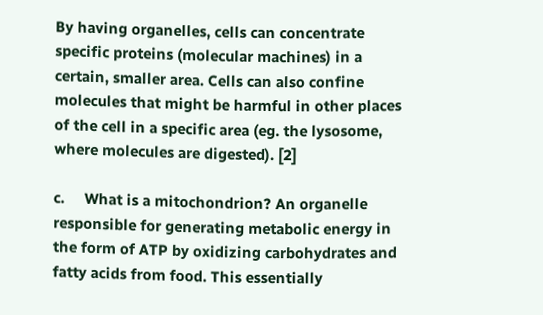By having organelles, cells can concentrate specific proteins (molecular machines) in a certain, smaller area. Cells can also confine molecules that might be harmful in other places of the cell in a specific area (eg. the lysosome, where molecules are digested). [2]

c.     What is a mitochondrion? An organelle responsible for generating metabolic energy in the form of ATP by oxidizing carbohydrates and fatty acids from food. This essentially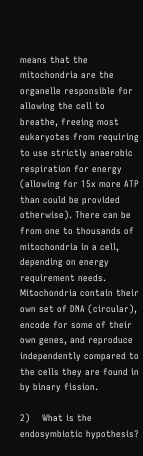means that the mitochondria are the organelle responsible for allowing the cell to breathe, freeing most eukaryotes from requiring to use strictly anaerobic respiration for energy (allowing for 15x more ATP than could be provided otherwise). There can be from one to thousands of mitochondria in a cell, depending on energy requirement needs. Mitochondria contain their own set of DNA (circular), encode for some of their own genes, and reproduce independently compared to the cells they are found in by binary fission.

2)    What is the endosymbiotic hypothesis?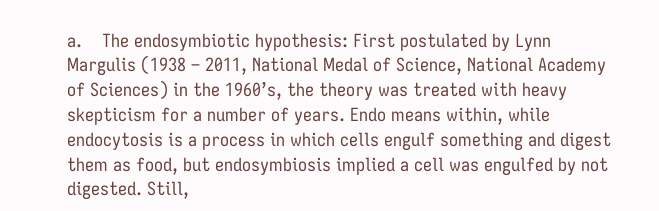a.    The endosymbiotic hypothesis: First postulated by Lynn Margulis (1938 – 2011, National Medal of Science, National Academy of Sciences) in the 1960’s, the theory was treated with heavy skepticism for a number of years. Endo means within, while endocytosis is a process in which cells engulf something and digest them as food, but endosymbiosis implied a cell was engulfed by not digested. Still,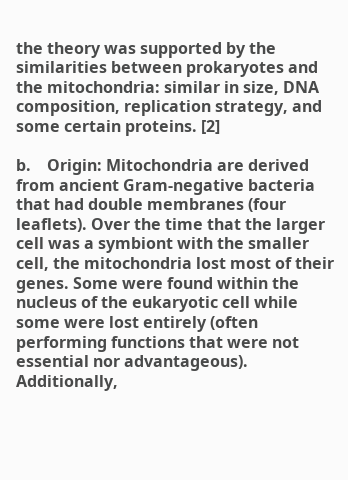the theory was supported by the similarities between prokaryotes and the mitochondria: similar in size, DNA composition, replication strategy, and some certain proteins. [2]

b.    Origin: Mitochondria are derived from ancient Gram-negative bacteria that had double membranes (four leaflets). Over the time that the larger cell was a symbiont with the smaller cell, the mitochondria lost most of their genes. Some were found within the nucleus of the eukaryotic cell while some were lost entirely (often performing functions that were not essential nor advantageous). Additionally,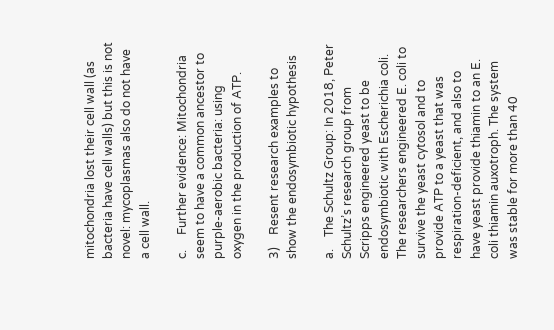mitochondria lost their cell wall (as bacteria have cell walls) but this is not novel: mycoplasmas also do not have a cell wall.

c.     Further evidence: Mitochondria seem to have a common ancestor to purple-aerobic bacteria: using oxygen in the production of ATP.

3)    Resent research examples to show the endosymbiotic hypothesis

a.    The Schultz Group: In 2018, Peter Schultz’s research group from Scripps engineered yeast to be endosymbiotic with Escherichia coli. The researchers engineered E. coli to survive the yeast cytosol and to provide ATP to a yeast that was respiration-deficient, and also to have yeast provide thiamin to an E. coli thiamin auxotroph. The system was stable for more than 40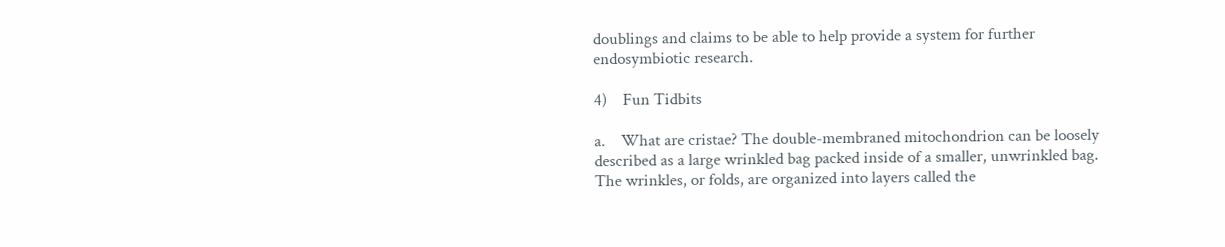doublings and claims to be able to help provide a system for further endosymbiotic research.

4)    Fun Tidbits

a.    What are cristae? The double-membraned mitochondrion can be loosely described as a large wrinkled bag packed inside of a smaller, unwrinkled bag. The wrinkles, or folds, are organized into layers called the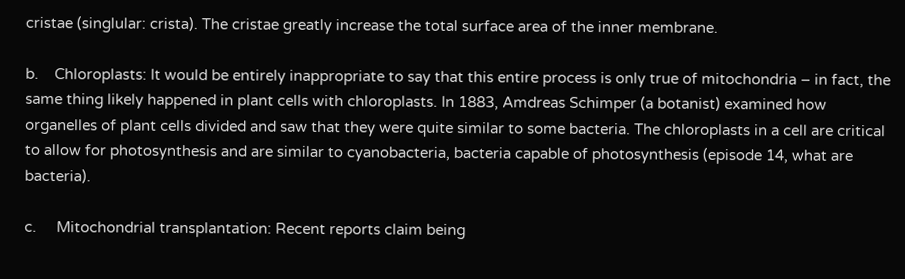cristae (singlular: crista). The cristae greatly increase the total surface area of the inner membrane.

b.    Chloroplasts: It would be entirely inappropriate to say that this entire process is only true of mitochondria – in fact, the same thing likely happened in plant cells with chloroplasts. In 1883, Amdreas Schimper (a botanist) examined how organelles of plant cells divided and saw that they were quite similar to some bacteria. The chloroplasts in a cell are critical to allow for photosynthesis and are similar to cyanobacteria, bacteria capable of photosynthesis (episode 14, what are bacteria).

c.     Mitochondrial transplantation: Recent reports claim being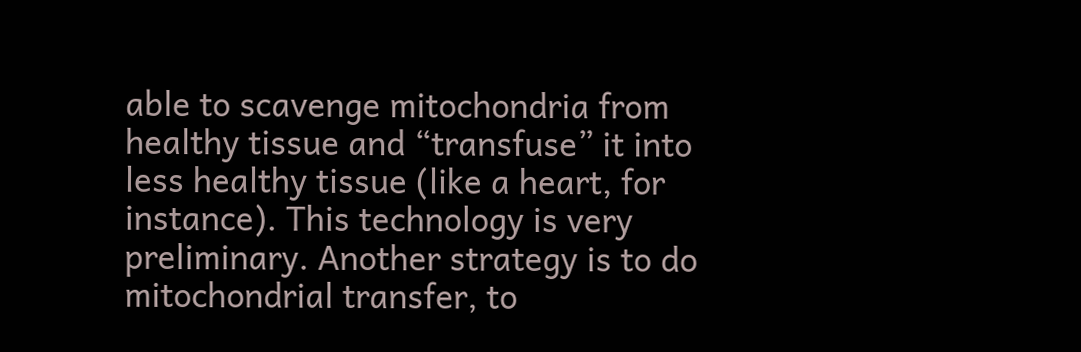able to scavenge mitochondria from healthy tissue and “transfuse” it into less healthy tissue (like a heart, for instance). This technology is very preliminary. Another strategy is to do mitochondrial transfer, to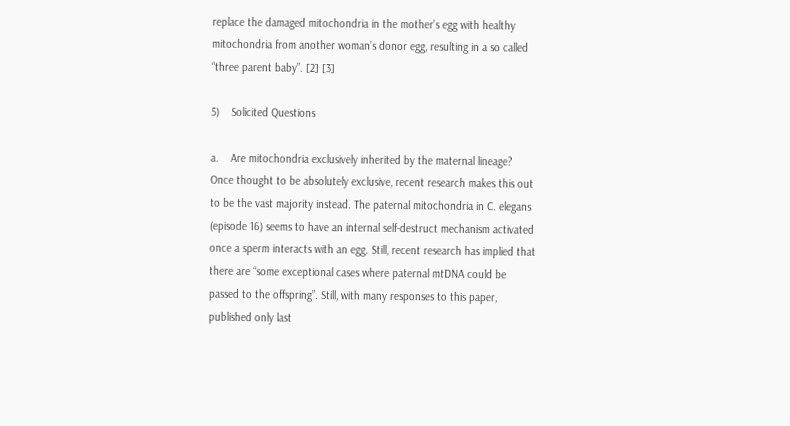replace the damaged mitochondria in the mother’s egg with healthy mitochondria from another woman’s donor egg, resulting in a so called “three parent baby”. [2] [3]

5)    Solicited Questions

a.    Are mitochondria exclusively inherited by the maternal lineage? Once thought to be absolutely exclusive, recent research makes this out to be the vast majority instead. The paternal mitochondria in C. elegans (episode 16) seems to have an internal self-destruct mechanism activated once a sperm interacts with an egg. Still, recent research has implied that there are “some exceptional cases where paternal mtDNA could be passed to the offspring”. Still, with many responses to this paper, published only last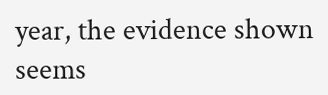year, the evidence shown seems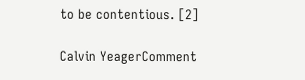to be contentious. [2]

Calvin YeagerComment